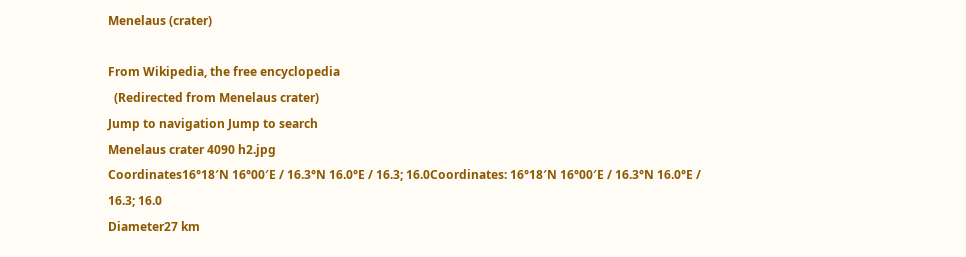Menelaus (crater)

From Wikipedia, the free encyclopedia
  (Redirected from Menelaus crater)
Jump to navigation Jump to search
Menelaus crater 4090 h2.jpg
Coordinates16°18′N 16°00′E / 16.3°N 16.0°E / 16.3; 16.0Coordinates: 16°18′N 16°00′E / 16.3°N 16.0°E / 16.3; 16.0
Diameter27 km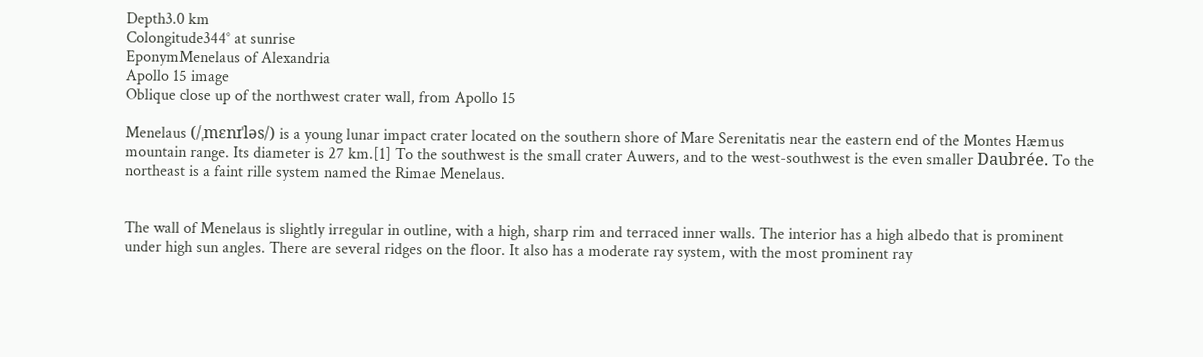Depth3.0 km
Colongitude344° at sunrise
EponymMenelaus of Alexandria
Apollo 15 image
Oblique close up of the northwest crater wall, from Apollo 15

Menelaus (/ˌmɛnɪˈləs/) is a young lunar impact crater located on the southern shore of Mare Serenitatis near the eastern end of the Montes Hæmus mountain range. Its diameter is 27 km.[1] To the southwest is the small crater Auwers, and to the west-southwest is the even smaller Daubrée. To the northeast is a faint rille system named the Rimae Menelaus.


The wall of Menelaus is slightly irregular in outline, with a high, sharp rim and terraced inner walls. The interior has a high albedo that is prominent under high sun angles. There are several ridges on the floor. It also has a moderate ray system, with the most prominent ray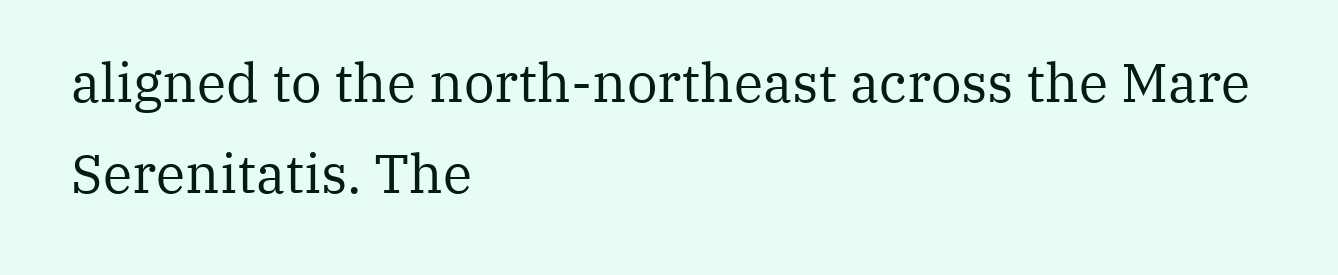aligned to the north-northeast across the Mare Serenitatis. The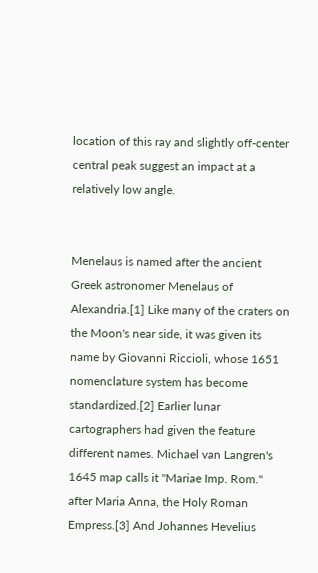location of this ray and slightly off-center central peak suggest an impact at a relatively low angle.


Menelaus is named after the ancient Greek astronomer Menelaus of Alexandria.[1] Like many of the craters on the Moon's near side, it was given its name by Giovanni Riccioli, whose 1651 nomenclature system has become standardized.[2] Earlier lunar cartographers had given the feature different names. Michael van Langren's 1645 map calls it "Mariae Imp. Rom." after Maria Anna, the Holy Roman Empress.[3] And Johannes Hevelius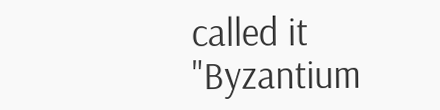called it "Byzantium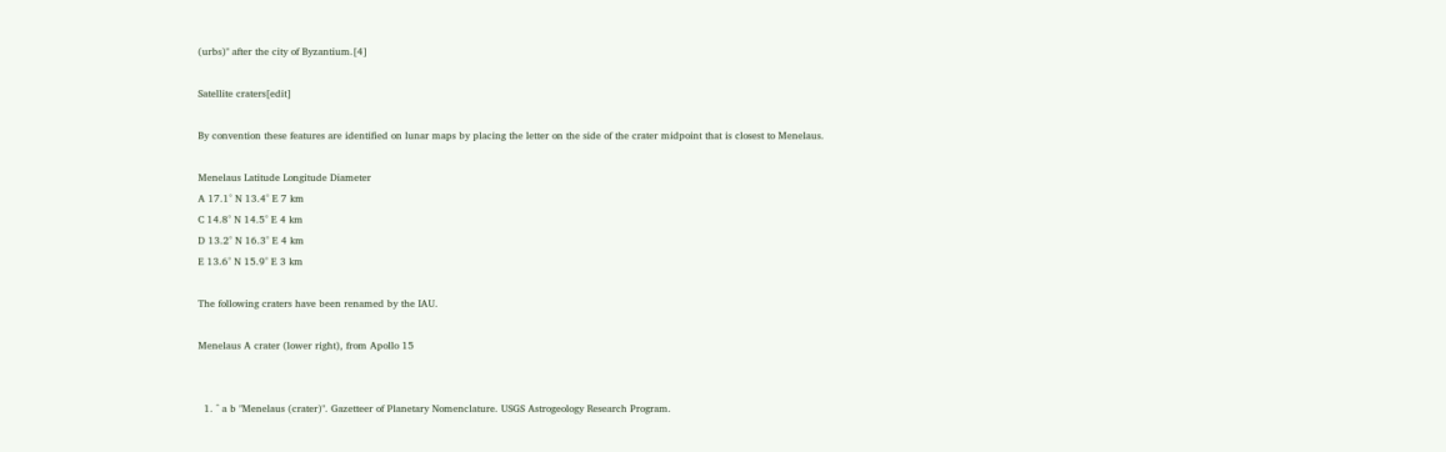(urbs)" after the city of Byzantium.[4]

Satellite craters[edit]

By convention these features are identified on lunar maps by placing the letter on the side of the crater midpoint that is closest to Menelaus.

Menelaus Latitude Longitude Diameter
A 17.1° N 13.4° E 7 km
C 14.8° N 14.5° E 4 km
D 13.2° N 16.3° E 4 km
E 13.6° N 15.9° E 3 km

The following craters have been renamed by the IAU.

Menelaus A crater (lower right), from Apollo 15


  1. ^ a b "Menelaus (crater)". Gazetteer of Planetary Nomenclature. USGS Astrogeology Research Program.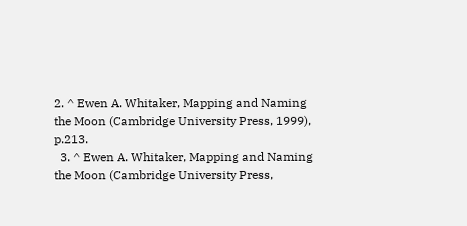2. ^ Ewen A. Whitaker, Mapping and Naming the Moon (Cambridge University Press, 1999), p.213.
  3. ^ Ewen A. Whitaker, Mapping and Naming the Moon (Cambridge University Press,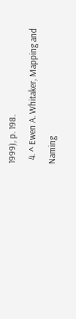1999), p. 198.
  4. ^ Ewen A. Whitaker, Mapping and Naming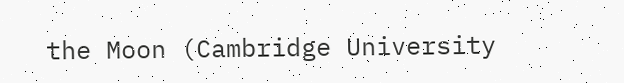the Moon (Cambridge University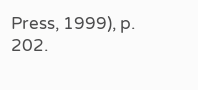Press, 1999), p. 202.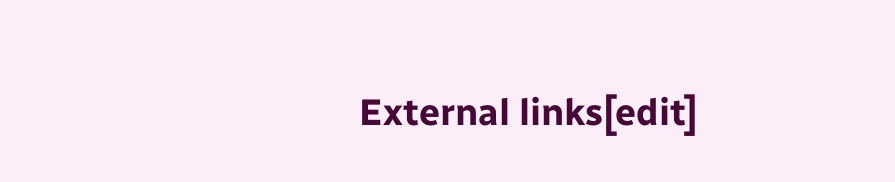External links[edit]